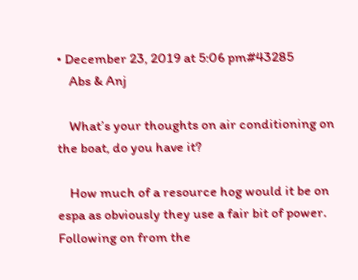• December 23, 2019 at 5:06 pm#43285
    Abs & Anj

    What’s your thoughts on air conditioning on the boat, do you have it?

    How much of a resource hog would it be on espa as obviously they use a fair bit of power. Following on from the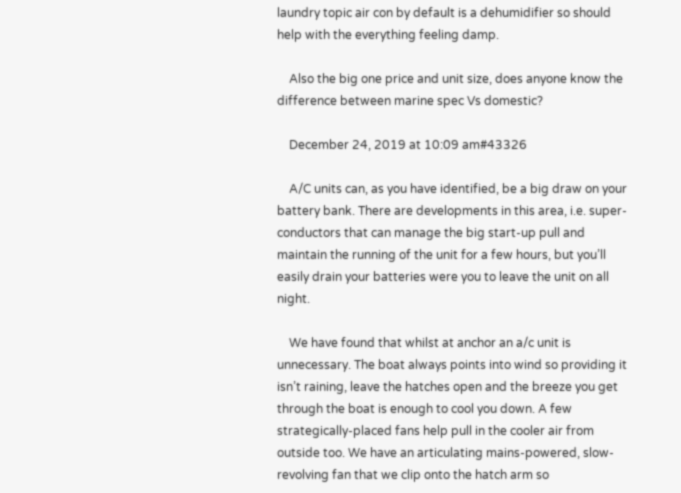laundry topic air con by default is a dehumidifier so should help with the everything feeling damp.

    Also the big one price and unit size, does anyone know the difference between marine spec Vs domestic?

    December 24, 2019 at 10:09 am#43326

    A/C units can, as you have identified, be a big draw on your battery bank. There are developments in this area, i.e. super-conductors that can manage the big start-up pull and maintain the running of the unit for a few hours, but you’ll easily drain your batteries were you to leave the unit on all night.

    We have found that whilst at anchor an a/c unit is unnecessary. The boat always points into wind so providing it isn’t raining, leave the hatches open and the breeze you get through the boat is enough to cool you down. A few strategically-placed fans help pull in the cooler air from outside too. We have an articulating mains-powered, slow-revolving fan that we clip onto the hatch arm so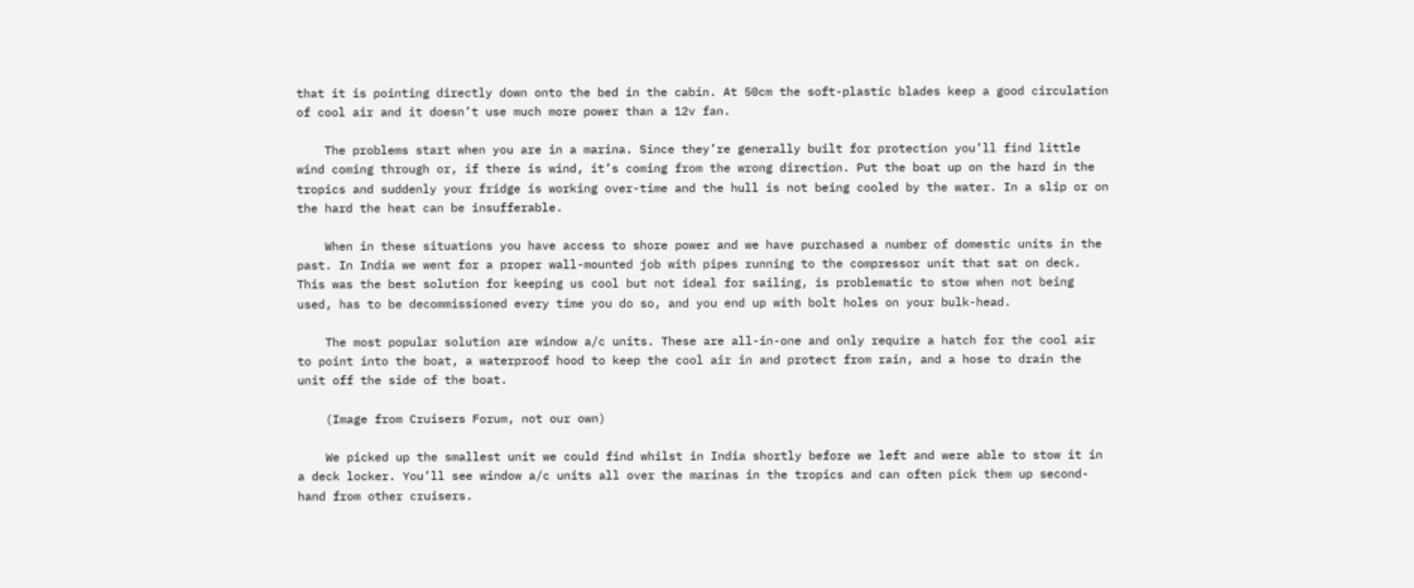that it is pointing directly down onto the bed in the cabin. At 50cm the soft-plastic blades keep a good circulation of cool air and it doesn’t use much more power than a 12v fan.

    The problems start when you are in a marina. Since they’re generally built for protection you’ll find little wind coming through or, if there is wind, it’s coming from the wrong direction. Put the boat up on the hard in the tropics and suddenly your fridge is working over-time and the hull is not being cooled by the water. In a slip or on the hard the heat can be insufferable.

    When in these situations you have access to shore power and we have purchased a number of domestic units in the past. In India we went for a proper wall-mounted job with pipes running to the compressor unit that sat on deck. This was the best solution for keeping us cool but not ideal for sailing, is problematic to stow when not being used, has to be decommissioned every time you do so, and you end up with bolt holes on your bulk-head.

    The most popular solution are window a/c units. These are all-in-one and only require a hatch for the cool air to point into the boat, a waterproof hood to keep the cool air in and protect from rain, and a hose to drain the unit off the side of the boat.

    (Image from Cruisers Forum, not our own)

    We picked up the smallest unit we could find whilst in India shortly before we left and were able to stow it in a deck locker. You’ll see window a/c units all over the marinas in the tropics and can often pick them up second-hand from other cruisers.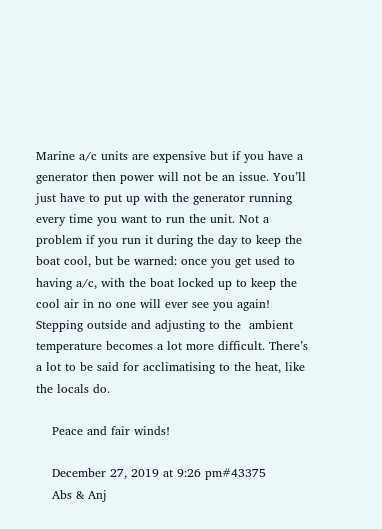Marine a/c units are expensive but if you have a generator then power will not be an issue. You’ll just have to put up with the generator running every time you want to run the unit. Not a problem if you run it during the day to keep the boat cool, but be warned: once you get used to having a/c, with the boat locked up to keep the cool air in no one will ever see you again! Stepping outside and adjusting to the  ambient temperature becomes a lot more difficult. There’s a lot to be said for acclimatising to the heat, like the locals do.

    Peace and fair winds!

    December 27, 2019 at 9:26 pm#43375
    Abs & Anj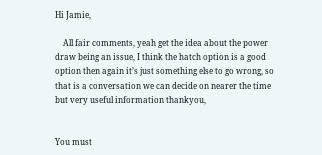Hi Jamie,

    All fair comments, yeah get the idea about the power draw being an issue, I think the hatch option is a good option then again it’s just something else to go wrong, so that is a conversation we can decide on nearer the time but very useful information thankyou,


You must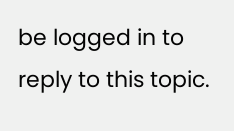be logged in to reply to this topic.